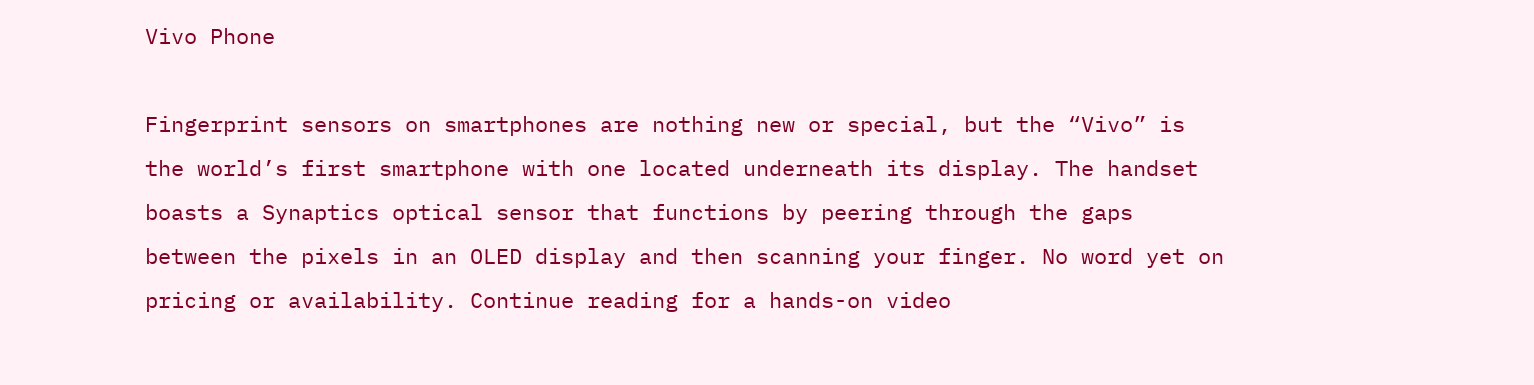Vivo Phone

Fingerprint sensors on smartphones are nothing new or special, but the “Vivo” is the world’s first smartphone with one located underneath its display. The handset boasts a Synaptics optical sensor that functions by peering through the gaps between the pixels in an OLED display and then scanning your finger. No word yet on pricing or availability. Continue reading for a hands-on video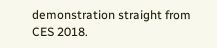demonstration straight from CES 2018.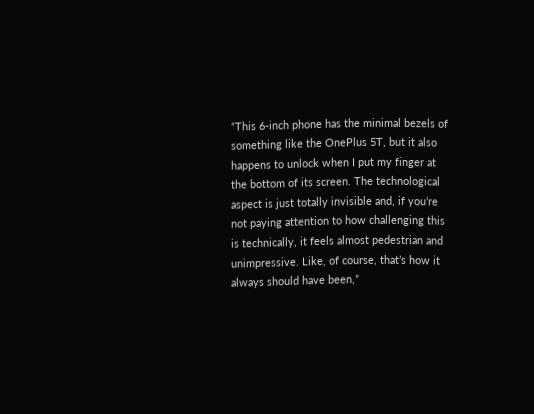“This 6-inch phone has the minimal bezels of something like the OnePlus 5T, but it also happens to unlock when I put my finger at the bottom of its screen. The technological aspect is just totally invisible and, if you’re not paying attention to how challenging this is technically, it feels almost pedestrian and unimpressive. Like, of course, that’s how it always should have been,”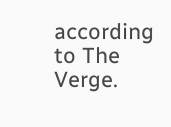according to The Verge.